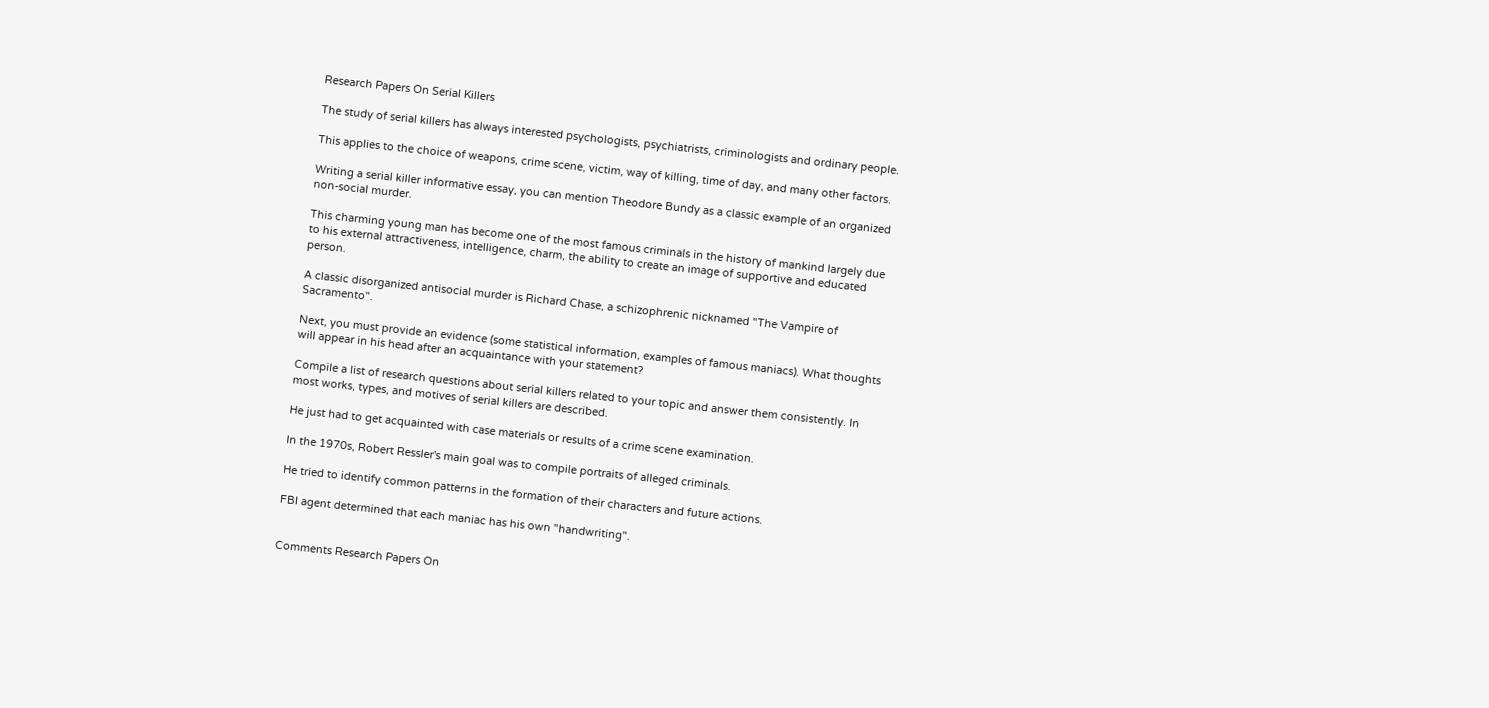Research Papers On Serial Killers

The study of serial killers has always interested psychologists, psychiatrists, criminologists and ordinary people.

This applies to the choice of weapons, crime scene, victim, way of killing, time of day, and many other factors.

Writing a serial killer informative essay, you can mention Theodore Bundy as a classic example of an organized non-social murder.

This charming young man has become one of the most famous criminals in the history of mankind largely due to his external attractiveness, intelligence, charm, the ability to create an image of supportive and educated person.

A classic disorganized antisocial murder is Richard Chase, a schizophrenic nicknamed "The Vampire of Sacramento".

Next, you must provide an evidence (some statistical information, examples of famous maniacs). What thoughts will appear in his head after an acquaintance with your statement?

Compile a list of research questions about serial killers related to your topic and answer them consistently. In most works, types, and motives of serial killers are described.

He just had to get acquainted with case materials or results of a crime scene examination.

In the 1970s, Robert Ressler's main goal was to compile portraits of alleged criminals.

He tried to identify common patterns in the formation of their characters and future actions.

FBI agent determined that each maniac has his own "handwriting".


Comments Research Papers On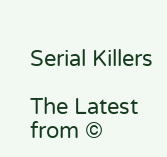Serial Killers

The Latest from ©